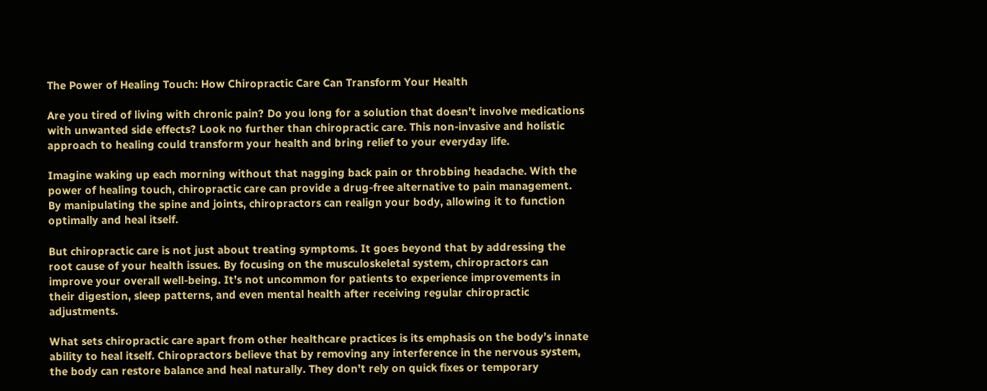The Power of Healing Touch: How Chiropractic Care Can Transform Your Health

Are you tired of living with chronic pain? Do you long for a solution that doesn’t involve medications with unwanted side effects? Look no further than chiropractic care. This non-invasive and holistic approach to healing could transform your health and bring relief to your everyday life.

Imagine waking up each morning without that nagging back pain or throbbing headache. With the power of healing touch, chiropractic care can provide a drug-free alternative to pain management. By manipulating the spine and joints, chiropractors can realign your body, allowing it to function optimally and heal itself.

But chiropractic care is not just about treating symptoms. It goes beyond that by addressing the root cause of your health issues. By focusing on the musculoskeletal system, chiropractors can improve your overall well-being. It’s not uncommon for patients to experience improvements in their digestion, sleep patterns, and even mental health after receiving regular chiropractic adjustments.

What sets chiropractic care apart from other healthcare practices is its emphasis on the body’s innate ability to heal itself. Chiropractors believe that by removing any interference in the nervous system, the body can restore balance and heal naturally. They don’t rely on quick fixes or temporary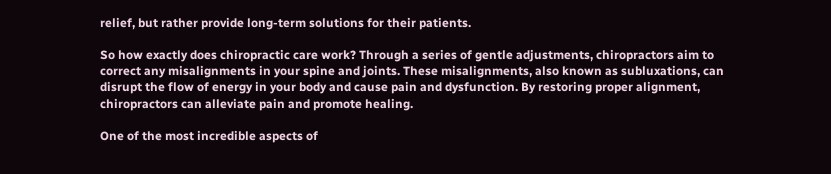relief, but rather provide long-term solutions for their patients.

So how exactly does chiropractic care work? Through a series of gentle adjustments, chiropractors aim to correct any misalignments in your spine and joints. These misalignments, also known as subluxations, can disrupt the flow of energy in your body and cause pain and dysfunction. By restoring proper alignment, chiropractors can alleviate pain and promote healing.

One of the most incredible aspects of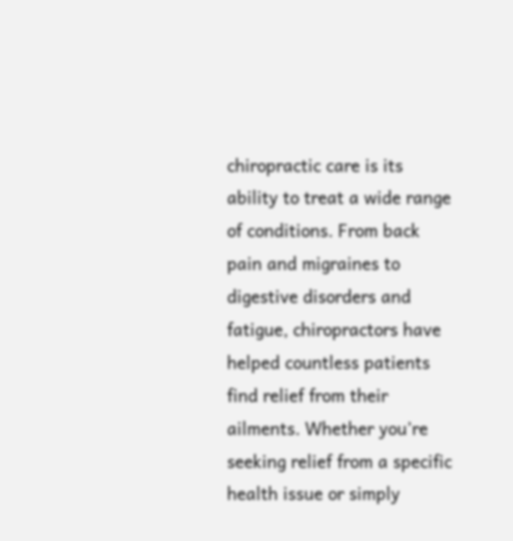chiropractic care is its ability to treat a wide range of conditions. From back pain and migraines to digestive disorders and fatigue, chiropractors have helped countless patients find relief from their ailments. Whether you’re seeking relief from a specific health issue or simply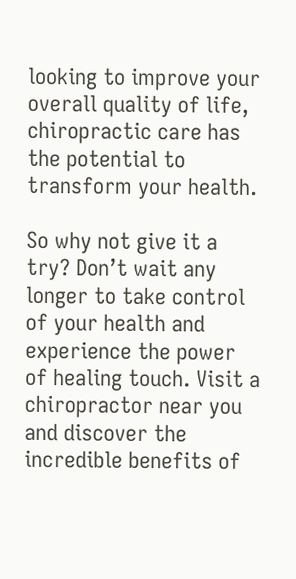looking to improve your overall quality of life, chiropractic care has the potential to transform your health.

So why not give it a try? Don’t wait any longer to take control of your health and experience the power of healing touch. Visit a chiropractor near you and discover the incredible benefits of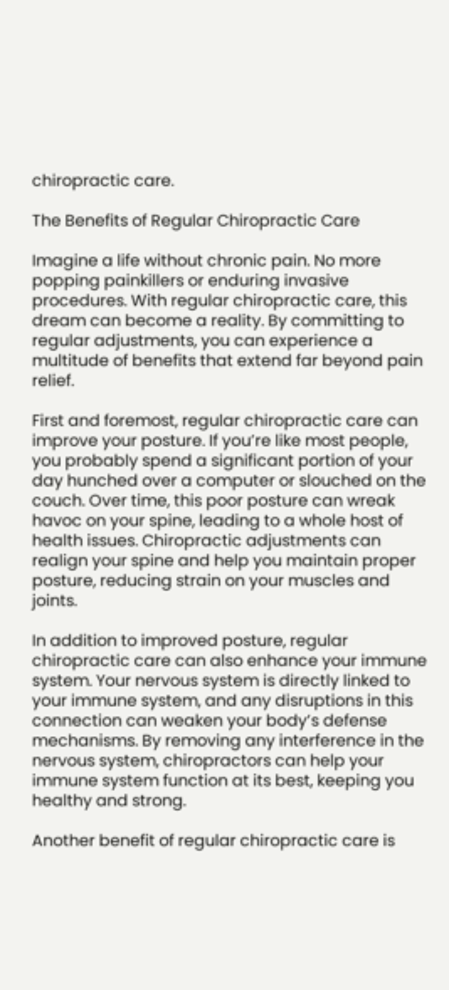chiropractic care.

The Benefits of Regular Chiropractic Care

Imagine a life without chronic pain. No more popping painkillers or enduring invasive procedures. With regular chiropractic care, this dream can become a reality. By committing to regular adjustments, you can experience a multitude of benefits that extend far beyond pain relief.

First and foremost, regular chiropractic care can improve your posture. If you’re like most people, you probably spend a significant portion of your day hunched over a computer or slouched on the couch. Over time, this poor posture can wreak havoc on your spine, leading to a whole host of health issues. Chiropractic adjustments can realign your spine and help you maintain proper posture, reducing strain on your muscles and joints.

In addition to improved posture, regular chiropractic care can also enhance your immune system. Your nervous system is directly linked to your immune system, and any disruptions in this connection can weaken your body’s defense mechanisms. By removing any interference in the nervous system, chiropractors can help your immune system function at its best, keeping you healthy and strong.

Another benefit of regular chiropractic care is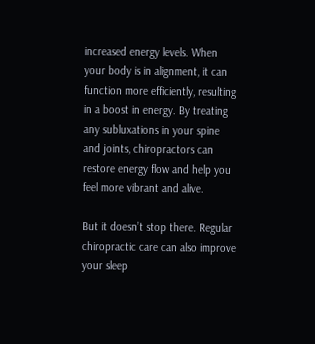increased energy levels. When your body is in alignment, it can function more efficiently, resulting in a boost in energy. By treating any subluxations in your spine and joints, chiropractors can restore energy flow and help you feel more vibrant and alive.

But it doesn’t stop there. Regular chiropractic care can also improve your sleep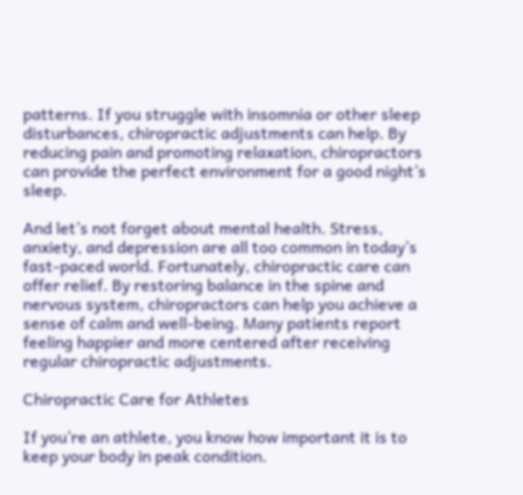patterns. If you struggle with insomnia or other sleep disturbances, chiropractic adjustments can help. By reducing pain and promoting relaxation, chiropractors can provide the perfect environment for a good night’s sleep.

And let’s not forget about mental health. Stress, anxiety, and depression are all too common in today’s fast-paced world. Fortunately, chiropractic care can offer relief. By restoring balance in the spine and nervous system, chiropractors can help you achieve a sense of calm and well-being. Many patients report feeling happier and more centered after receiving regular chiropractic adjustments.

Chiropractic Care for Athletes

If you’re an athlete, you know how important it is to keep your body in peak condition.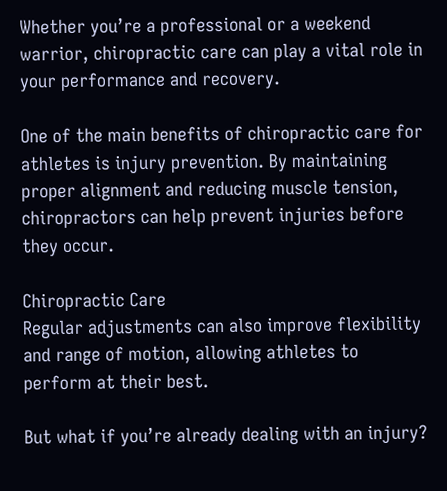Whether you’re a professional or a weekend warrior, chiropractic care can play a vital role in your performance and recovery.

One of the main benefits of chiropractic care for athletes is injury prevention. By maintaining proper alignment and reducing muscle tension, chiropractors can help prevent injuries before they occur.

Chiropractic Care
Regular adjustments can also improve flexibility and range of motion, allowing athletes to perform at their best.

But what if you’re already dealing with an injury?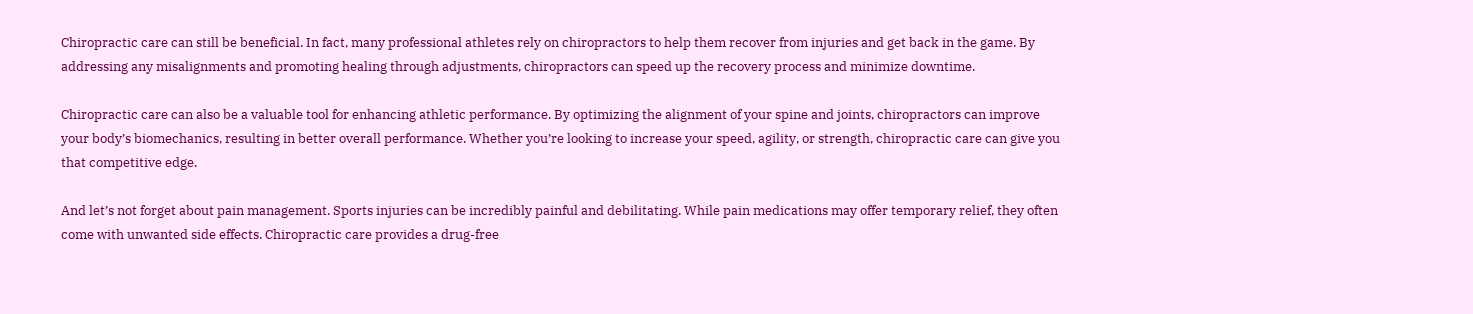Chiropractic care can still be beneficial. In fact, many professional athletes rely on chiropractors to help them recover from injuries and get back in the game. By addressing any misalignments and promoting healing through adjustments, chiropractors can speed up the recovery process and minimize downtime.

Chiropractic care can also be a valuable tool for enhancing athletic performance. By optimizing the alignment of your spine and joints, chiropractors can improve your body’s biomechanics, resulting in better overall performance. Whether you’re looking to increase your speed, agility, or strength, chiropractic care can give you that competitive edge.

And let’s not forget about pain management. Sports injuries can be incredibly painful and debilitating. While pain medications may offer temporary relief, they often come with unwanted side effects. Chiropractic care provides a drug-free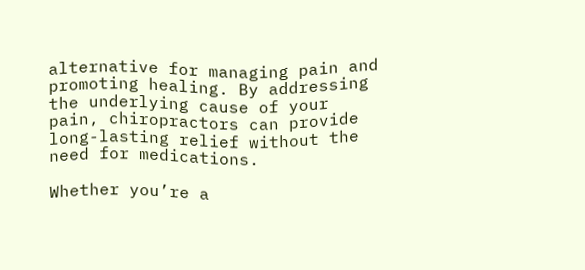alternative for managing pain and promoting healing. By addressing the underlying cause of your pain, chiropractors can provide long-lasting relief without the need for medications.

Whether you’re a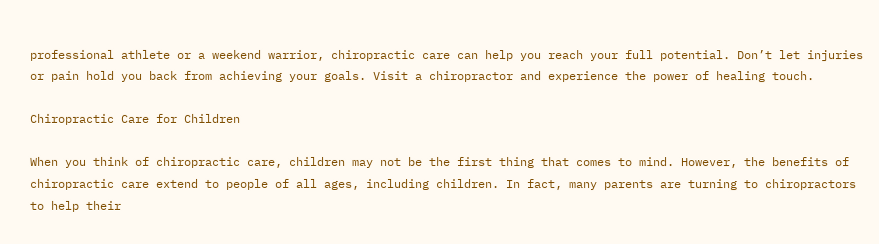professional athlete or a weekend warrior, chiropractic care can help you reach your full potential. Don’t let injuries or pain hold you back from achieving your goals. Visit a chiropractor and experience the power of healing touch.

Chiropractic Care for Children

When you think of chiropractic care, children may not be the first thing that comes to mind. However, the benefits of chiropractic care extend to people of all ages, including children. In fact, many parents are turning to chiropractors to help their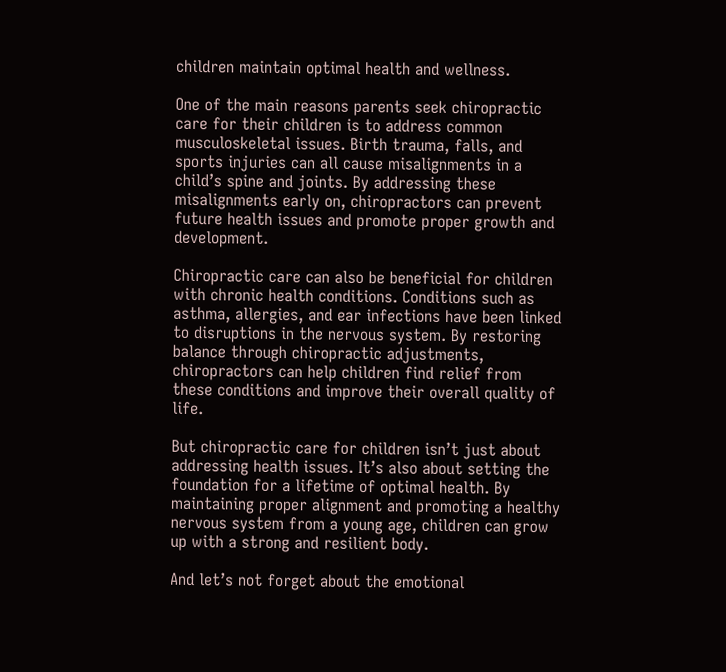children maintain optimal health and wellness.

One of the main reasons parents seek chiropractic care for their children is to address common musculoskeletal issues. Birth trauma, falls, and sports injuries can all cause misalignments in a child’s spine and joints. By addressing these misalignments early on, chiropractors can prevent future health issues and promote proper growth and development.

Chiropractic care can also be beneficial for children with chronic health conditions. Conditions such as asthma, allergies, and ear infections have been linked to disruptions in the nervous system. By restoring balance through chiropractic adjustments, chiropractors can help children find relief from these conditions and improve their overall quality of life.

But chiropractic care for children isn’t just about addressing health issues. It’s also about setting the foundation for a lifetime of optimal health. By maintaining proper alignment and promoting a healthy nervous system from a young age, children can grow up with a strong and resilient body.

And let’s not forget about the emotional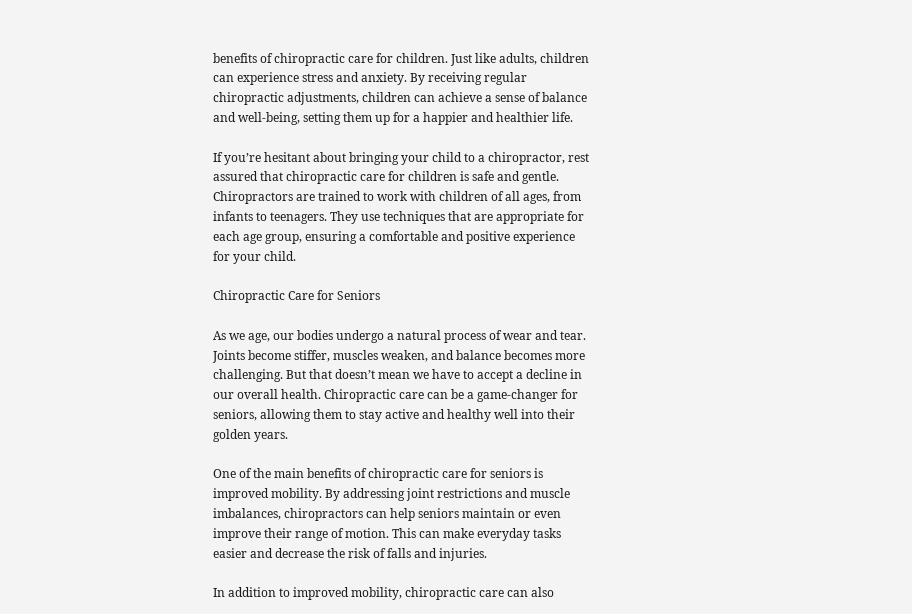benefits of chiropractic care for children. Just like adults, children can experience stress and anxiety. By receiving regular chiropractic adjustments, children can achieve a sense of balance and well-being, setting them up for a happier and healthier life.

If you’re hesitant about bringing your child to a chiropractor, rest assured that chiropractic care for children is safe and gentle. Chiropractors are trained to work with children of all ages, from infants to teenagers. They use techniques that are appropriate for each age group, ensuring a comfortable and positive experience for your child.

Chiropractic Care for Seniors

As we age, our bodies undergo a natural process of wear and tear. Joints become stiffer, muscles weaken, and balance becomes more challenging. But that doesn’t mean we have to accept a decline in our overall health. Chiropractic care can be a game-changer for seniors, allowing them to stay active and healthy well into their golden years.

One of the main benefits of chiropractic care for seniors is improved mobility. By addressing joint restrictions and muscle imbalances, chiropractors can help seniors maintain or even improve their range of motion. This can make everyday tasks easier and decrease the risk of falls and injuries.

In addition to improved mobility, chiropractic care can also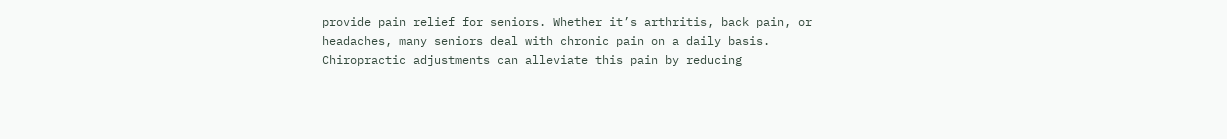provide pain relief for seniors. Whether it’s arthritis, back pain, or headaches, many seniors deal with chronic pain on a daily basis. Chiropractic adjustments can alleviate this pain by reducing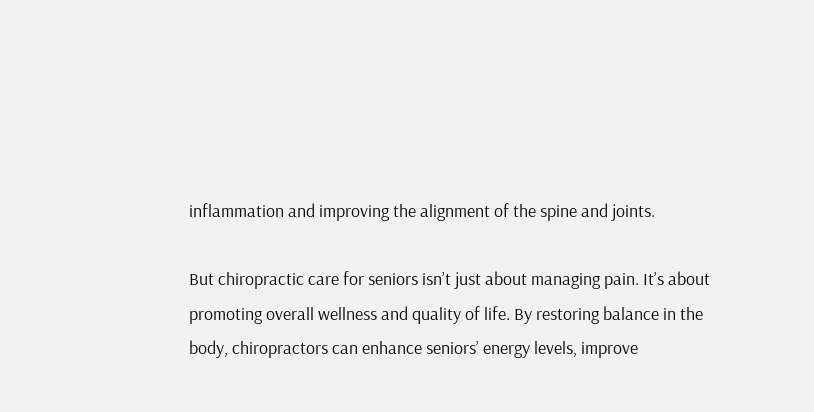inflammation and improving the alignment of the spine and joints.

But chiropractic care for seniors isn’t just about managing pain. It’s about promoting overall wellness and quality of life. By restoring balance in the body, chiropractors can enhance seniors’ energy levels, improve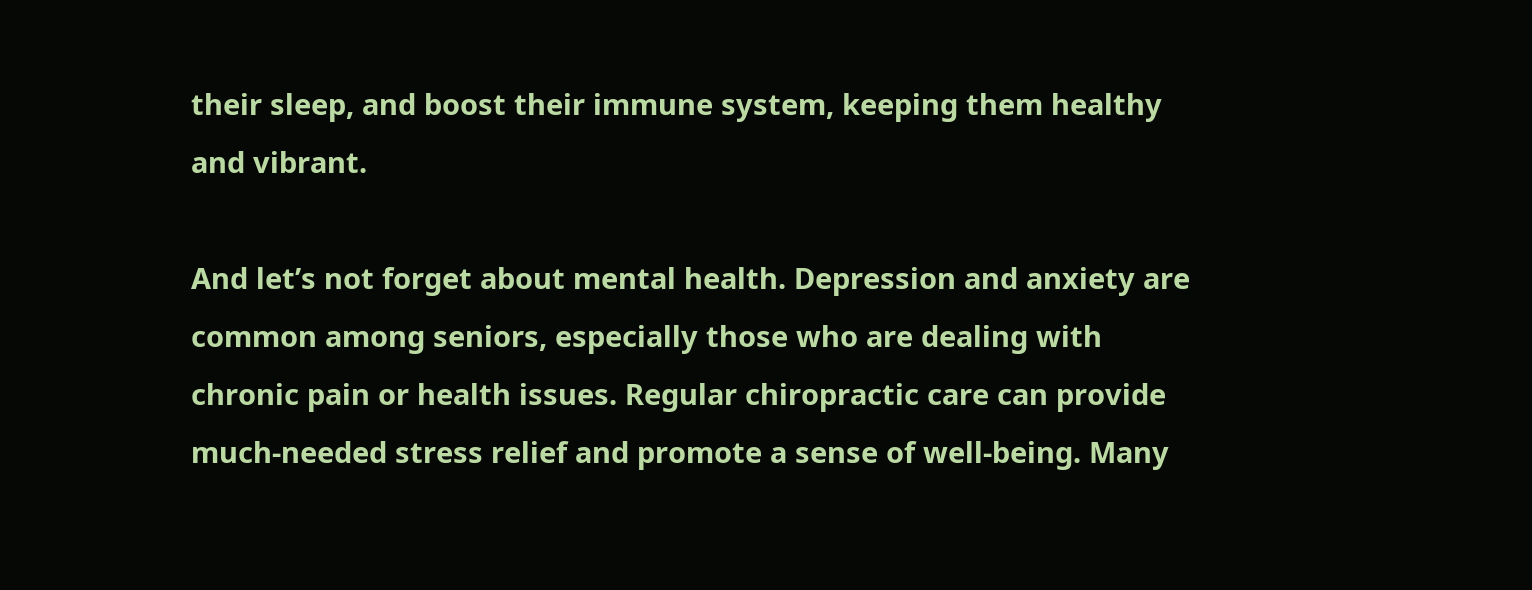their sleep, and boost their immune system, keeping them healthy and vibrant.

And let’s not forget about mental health. Depression and anxiety are common among seniors, especially those who are dealing with chronic pain or health issues. Regular chiropractic care can provide much-needed stress relief and promote a sense of well-being. Many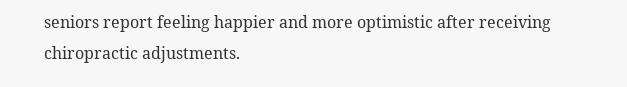seniors report feeling happier and more optimistic after receiving chiropractic adjustments.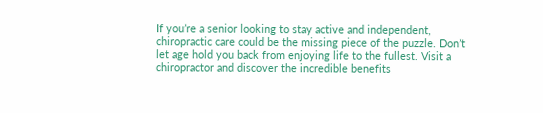If you’re a senior looking to stay active and independent, chiropractic care could be the missing piece of the puzzle. Don’t let age hold you back from enjoying life to the fullest. Visit a chiropractor and discover the incredible benefits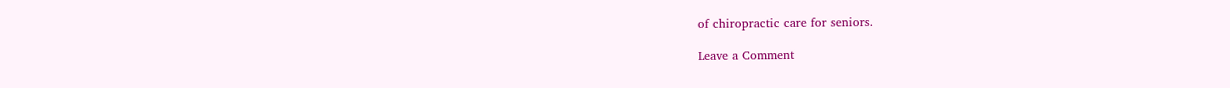of chiropractic care for seniors.

Leave a Comment